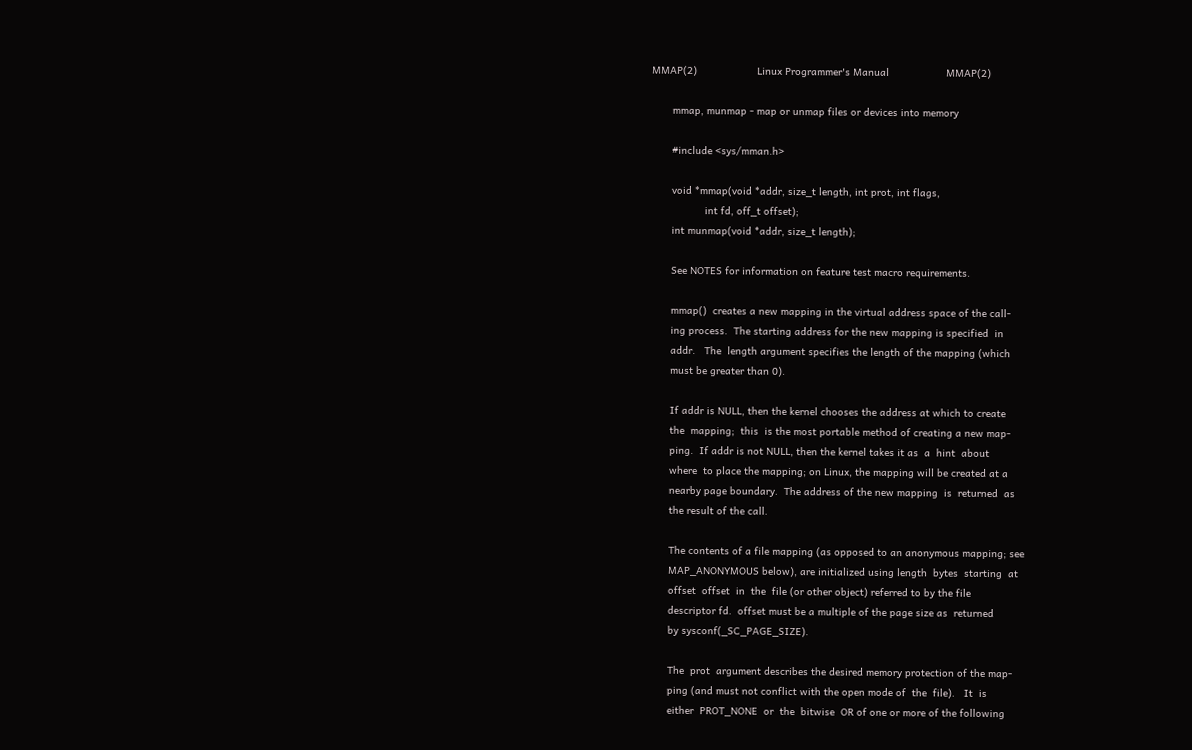MMAP(2)                    Linux Programmer's Manual                   MMAP(2)

       mmap, munmap - map or unmap files or devices into memory

       #include <sys/mman.h>

       void *mmap(void *addr, size_t length, int prot, int flags,
                  int fd, off_t offset);
       int munmap(void *addr, size_t length);

       See NOTES for information on feature test macro requirements.

       mmap()  creates a new mapping in the virtual address space of the call-
       ing process.  The starting address for the new mapping is specified  in
       addr.   The  length argument specifies the length of the mapping (which
       must be greater than 0).

       If addr is NULL, then the kernel chooses the address at which to create
       the  mapping;  this  is the most portable method of creating a new map-
       ping.  If addr is not NULL, then the kernel takes it as  a  hint  about
       where  to place the mapping; on Linux, the mapping will be created at a
       nearby page boundary.  The address of the new mapping  is  returned  as
       the result of the call.

       The contents of a file mapping (as opposed to an anonymous mapping; see
       MAP_ANONYMOUS below), are initialized using length  bytes  starting  at
       offset  offset  in  the  file (or other object) referred to by the file
       descriptor fd.  offset must be a multiple of the page size as  returned
       by sysconf(_SC_PAGE_SIZE).

       The  prot  argument describes the desired memory protection of the map-
       ping (and must not conflict with the open mode of  the  file).   It  is
       either  PROT_NONE  or  the  bitwise  OR of one or more of the following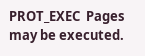PROT_EXEC  Pages may be executed.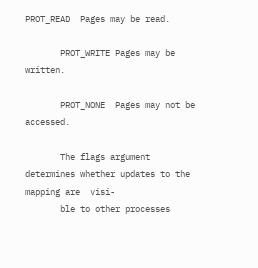PROT_READ  Pages may be read.

       PROT_WRITE Pages may be written.

       PROT_NONE  Pages may not be accessed.

       The flags argument determines whether updates to the mapping are  visi-
       ble to other processes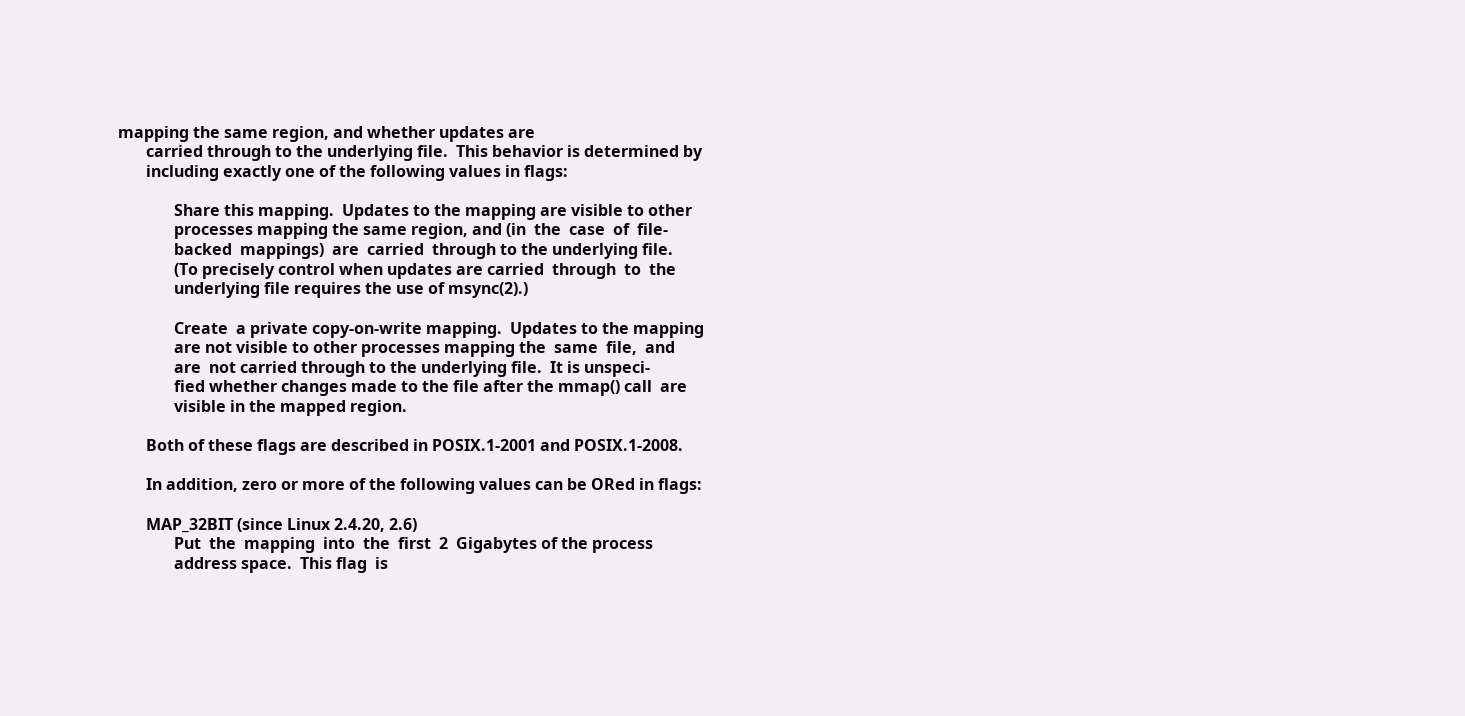mapping the same region, and whether updates are
       carried through to the underlying file.  This behavior is determined by
       including exactly one of the following values in flags:

              Share this mapping.  Updates to the mapping are visible to other
              processes mapping the same region, and (in  the  case  of  file-
              backed  mappings)  are  carried  through to the underlying file.
              (To precisely control when updates are carried  through  to  the
              underlying file requires the use of msync(2).)

              Create  a private copy-on-write mapping.  Updates to the mapping
              are not visible to other processes mapping the  same  file,  and
              are  not carried through to the underlying file.  It is unspeci-
              fied whether changes made to the file after the mmap() call  are
              visible in the mapped region.

       Both of these flags are described in POSIX.1-2001 and POSIX.1-2008.

       In addition, zero or more of the following values can be ORed in flags:

       MAP_32BIT (since Linux 2.4.20, 2.6)
              Put  the  mapping  into  the  first  2  Gigabytes of the process
              address space.  This flag  is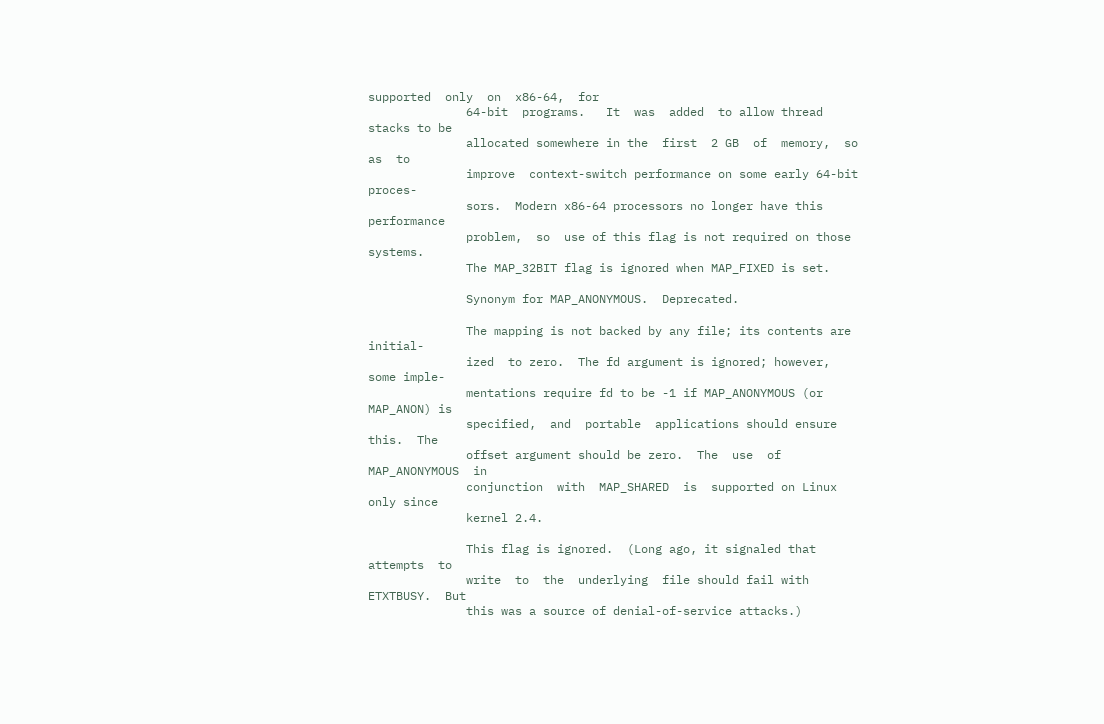supported  only  on  x86-64,  for
              64-bit  programs.   It  was  added  to allow thread stacks to be
              allocated somewhere in the  first  2 GB  of  memory,  so  as  to
              improve  context-switch performance on some early 64-bit proces-
              sors.  Modern x86-64 processors no longer have this  performance
              problem,  so  use of this flag is not required on those systems.
              The MAP_32BIT flag is ignored when MAP_FIXED is set.

              Synonym for MAP_ANONYMOUS.  Deprecated.

              The mapping is not backed by any file; its contents are initial-
              ized  to zero.  The fd argument is ignored; however, some imple-
              mentations require fd to be -1 if MAP_ANONYMOUS (or MAP_ANON) is
              specified,  and  portable  applications should ensure this.  The
              offset argument should be zero.  The  use  of  MAP_ANONYMOUS  in
              conjunction  with  MAP_SHARED  is  supported on Linux only since
              kernel 2.4.

              This flag is ignored.  (Long ago, it signaled that  attempts  to
              write  to  the  underlying  file should fail with ETXTBUSY.  But
              this was a source of denial-of-service attacks.)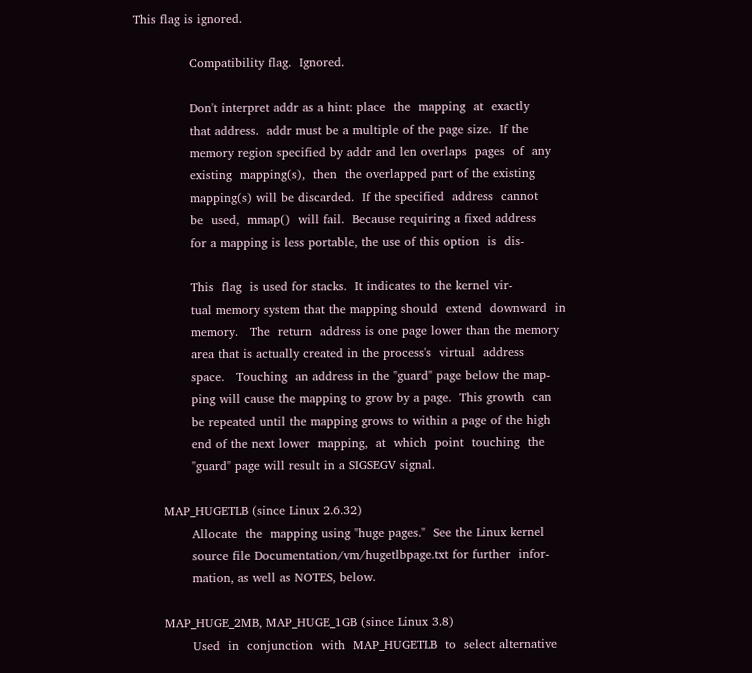This flag is ignored.

              Compatibility flag.  Ignored.

              Don't interpret addr as a hint: place  the  mapping  at  exactly
              that address.  addr must be a multiple of the page size.  If the
              memory region specified by addr and len overlaps  pages  of  any
              existing  mapping(s),  then  the overlapped part of the existing
              mapping(s) will be discarded.  If the specified  address  cannot
              be  used,  mmap()  will fail.  Because requiring a fixed address
              for a mapping is less portable, the use of this option  is  dis-

              This  flag  is used for stacks.  It indicates to the kernel vir-
              tual memory system that the mapping should  extend  downward  in
              memory.   The  return  address is one page lower than the memory
              area that is actually created in the process's  virtual  address
              space.   Touching  an address in the "guard" page below the map-
              ping will cause the mapping to grow by a page.  This growth  can
              be repeated until the mapping grows to within a page of the high
              end of the next lower  mapping,  at  which  point  touching  the
              "guard" page will result in a SIGSEGV signal.

       MAP_HUGETLB (since Linux 2.6.32)
              Allocate  the  mapping using "huge pages."  See the Linux kernel
              source file Documentation/vm/hugetlbpage.txt for further  infor-
              mation, as well as NOTES, below.

       MAP_HUGE_2MB, MAP_HUGE_1GB (since Linux 3.8)
              Used  in  conjunction  with  MAP_HUGETLB  to  select alternative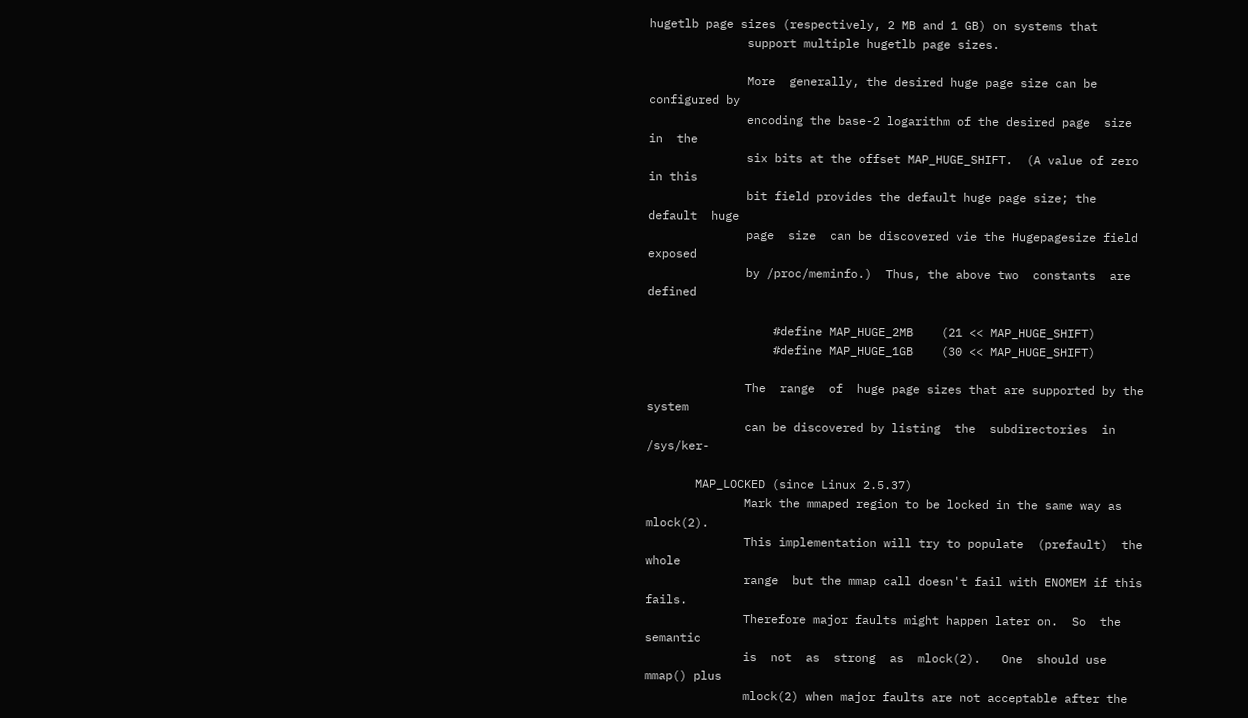hugetlb page sizes (respectively, 2 MB and 1 GB) on systems that
              support multiple hugetlb page sizes.

              More  generally, the desired huge page size can be configured by
              encoding the base-2 logarithm of the desired page  size  in  the
              six bits at the offset MAP_HUGE_SHIFT.  (A value of zero in this
              bit field provides the default huge page size; the default  huge
              page  size  can be discovered vie the Hugepagesize field exposed
              by /proc/meminfo.)  Thus, the above two  constants  are  defined

                  #define MAP_HUGE_2MB    (21 << MAP_HUGE_SHIFT)
                  #define MAP_HUGE_1GB    (30 << MAP_HUGE_SHIFT)

              The  range  of  huge page sizes that are supported by the system
              can be discovered by listing  the  subdirectories  in  /sys/ker-

       MAP_LOCKED (since Linux 2.5.37)
              Mark the mmaped region to be locked in the same way as mlock(2).
              This implementation will try to populate  (prefault)  the  whole
              range  but the mmap call doesn't fail with ENOMEM if this fails.
              Therefore major faults might happen later on.  So  the  semantic
              is  not  as  strong  as  mlock(2).   One  should use mmap() plus
              mlock(2) when major faults are not acceptable after the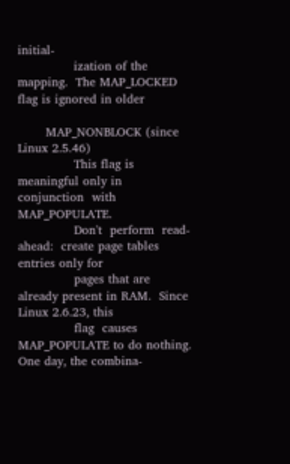initial-
              ization of the mapping.  The MAP_LOCKED flag is ignored in older

       MAP_NONBLOCK (since Linux 2.5.46)
              This flag is meaningful only in conjunction  with  MAP_POPULATE.
              Don't  perform  read-ahead:  create page tables entries only for
              pages that are already present in RAM.  Since Linux 2.6.23, this
              flag  causes  MAP_POPULATE to do nothing.  One day, the combina-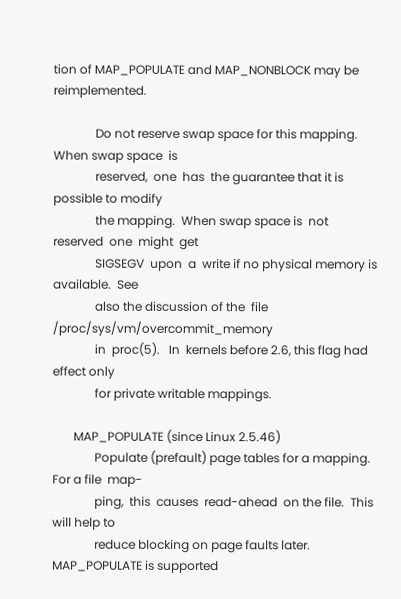tion of MAP_POPULATE and MAP_NONBLOCK may be reimplemented.

              Do not reserve swap space for this mapping.  When swap space  is
              reserved,  one  has  the guarantee that it is possible to modify
              the mapping.  When swap space is  not  reserved  one  might  get
              SIGSEGV  upon  a  write if no physical memory is available.  See
              also the discussion of the  file  /proc/sys/vm/overcommit_memory
              in  proc(5).   In  kernels before 2.6, this flag had effect only
              for private writable mappings.

       MAP_POPULATE (since Linux 2.5.46)
              Populate (prefault) page tables for a mapping.  For a file  map-
              ping,  this  causes  read-ahead  on the file.  This will help to
              reduce blocking on page faults later.  MAP_POPULATE is supported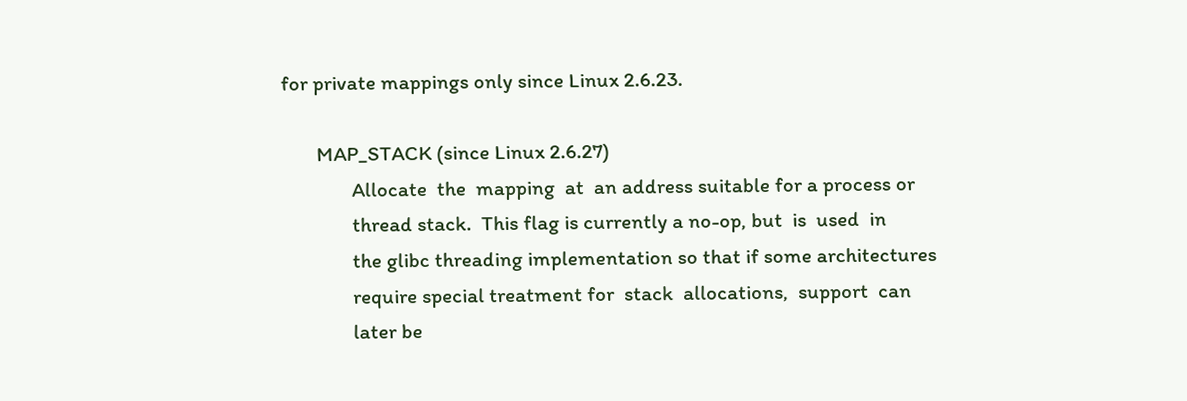for private mappings only since Linux 2.6.23.

       MAP_STACK (since Linux 2.6.27)
              Allocate  the  mapping  at  an address suitable for a process or
              thread stack.  This flag is currently a no-op, but  is  used  in
              the glibc threading implementation so that if some architectures
              require special treatment for  stack  allocations,  support  can
              later be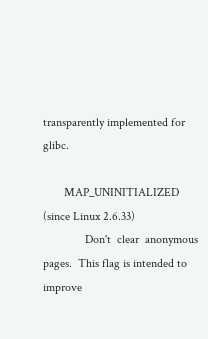transparently implemented for glibc.

       MAP_UNINITIALIZED (since Linux 2.6.33)
              Don't  clear  anonymous pages.  This flag is intended to improve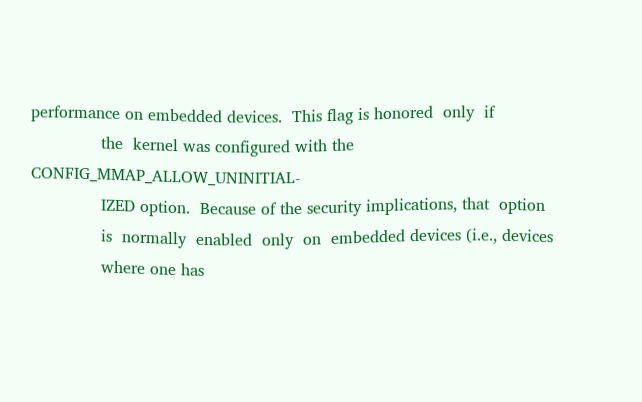performance on embedded devices.  This flag is honored  only  if
              the  kernel was configured with the CONFIG_MMAP_ALLOW_UNINITIAL-
              IZED option.  Because of the security implications, that  option
              is  normally  enabled  only  on  embedded devices (i.e., devices
              where one has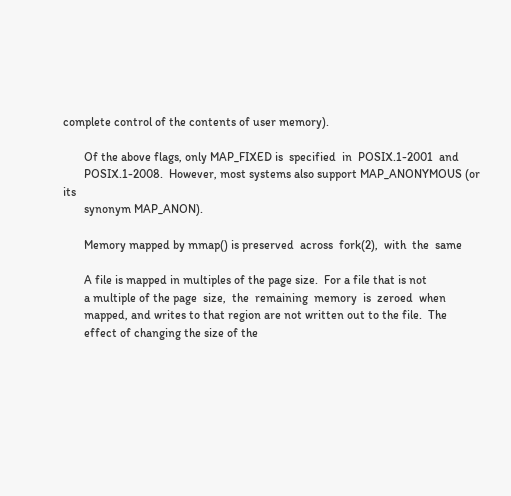complete control of the contents of user memory).

       Of the above flags, only MAP_FIXED is  specified  in  POSIX.1-2001  and
       POSIX.1-2008.  However, most systems also support MAP_ANONYMOUS (or its
       synonym MAP_ANON).

       Memory mapped by mmap() is preserved  across  fork(2),  with  the  same

       A file is mapped in multiples of the page size.  For a file that is not
       a multiple of the page  size,  the  remaining  memory  is  zeroed  when
       mapped, and writes to that region are not written out to the file.  The
       effect of changing the size of the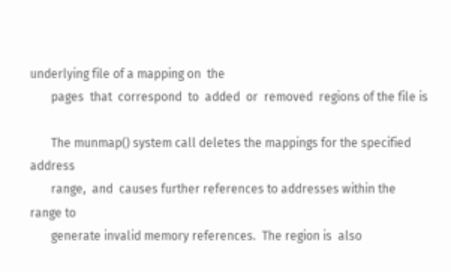underlying file of a mapping on  the
       pages  that  correspond  to  added  or  removed  regions of the file is

       The munmap() system call deletes the mappings for the specified address
       range,  and  causes further references to addresses within the range to
       generate invalid memory references.  The region is  also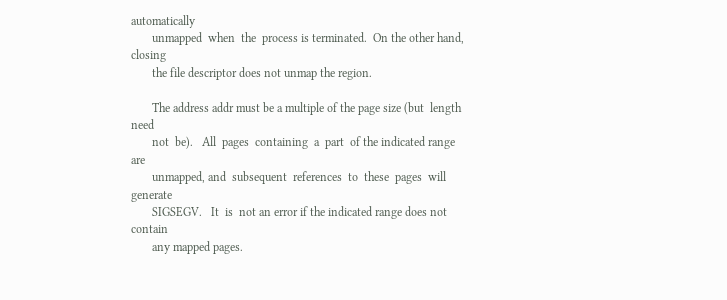automatically
       unmapped  when  the  process is terminated.  On the other hand, closing
       the file descriptor does not unmap the region.

       The address addr must be a multiple of the page size (but  length  need
       not  be).   All  pages  containing  a  part  of the indicated range are
       unmapped, and  subsequent  references  to  these  pages  will  generate
       SIGSEGV.   It  is  not an error if the indicated range does not contain
       any mapped pages.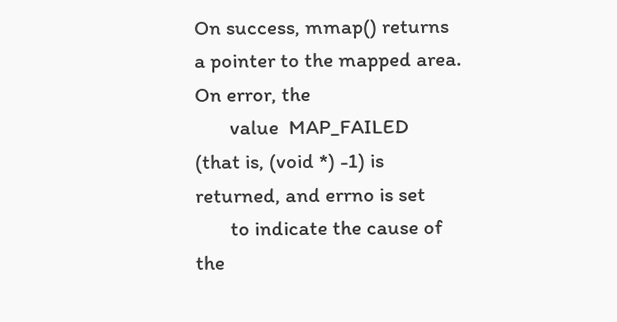On success, mmap() returns a pointer to the mapped area.  On error, the
       value  MAP_FAILED  (that is, (void *) -1) is returned, and errno is set
       to indicate the cause of the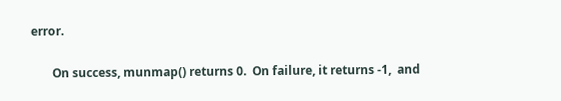error.

       On success, munmap() returns 0.  On failure, it returns -1,  and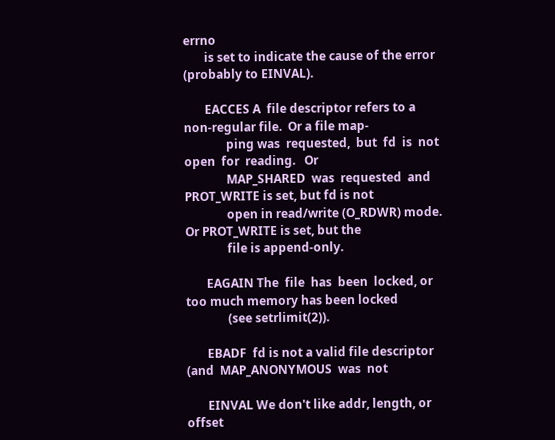errno
       is set to indicate the cause of the error (probably to EINVAL).

       EACCES A  file descriptor refers to a non-regular file.  Or a file map-
              ping was  requested,  but  fd  is  not  open  for  reading.   Or
              MAP_SHARED  was  requested  and PROT_WRITE is set, but fd is not
              open in read/write (O_RDWR) mode.  Or PROT_WRITE is set, but the
              file is append-only.

       EAGAIN The  file  has  been  locked, or too much memory has been locked
              (see setrlimit(2)).

       EBADF  fd is not a valid file descriptor  (and  MAP_ANONYMOUS  was  not

       EINVAL We don't like addr, length, or offset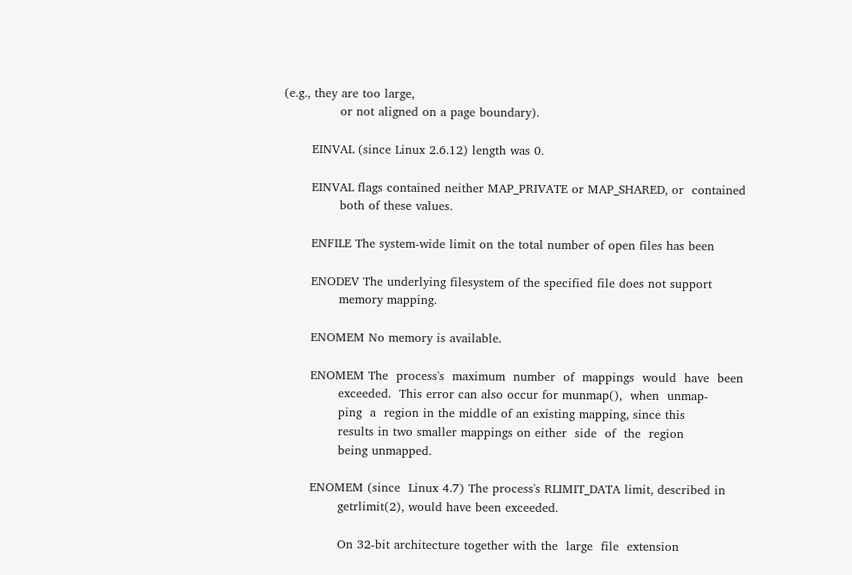(e.g., they are too large,
              or not aligned on a page boundary).

       EINVAL (since Linux 2.6.12) length was 0.

       EINVAL flags contained neither MAP_PRIVATE or MAP_SHARED, or  contained
              both of these values.

       ENFILE The system-wide limit on the total number of open files has been

       ENODEV The underlying filesystem of the specified file does not support
              memory mapping.

       ENOMEM No memory is available.

       ENOMEM The  process's  maximum  number  of  mappings  would  have  been
              exceeded.  This error can also occur for munmap(),  when  unmap-
              ping  a  region in the middle of an existing mapping, since this
              results in two smaller mappings on either  side  of  the  region
              being unmapped.

       ENOMEM (since  Linux 4.7) The process's RLIMIT_DATA limit, described in
              getrlimit(2), would have been exceeded.

              On 32-bit architecture together with the  large  file  extension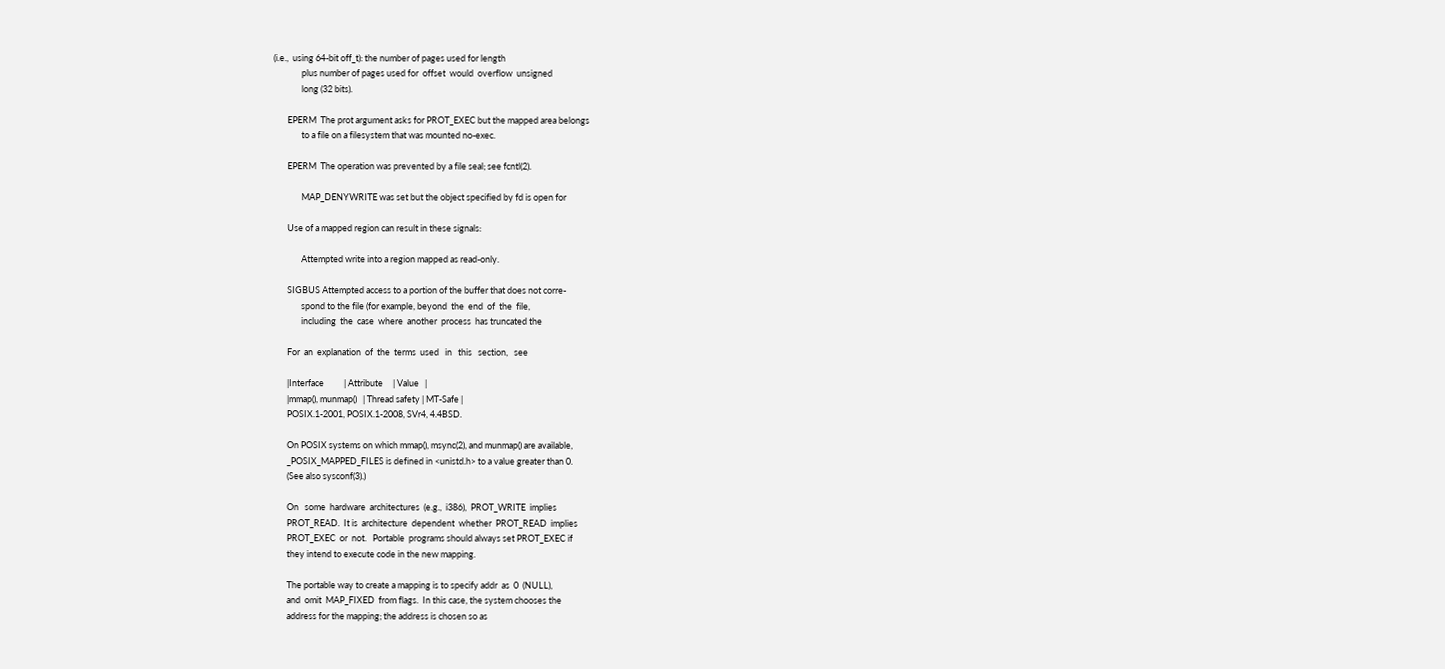(i.e.,  using 64-bit off_t): the number of pages used for length
              plus number of pages used for  offset  would  overflow  unsigned
              long (32 bits).

       EPERM  The prot argument asks for PROT_EXEC but the mapped area belongs
              to a file on a filesystem that was mounted no-exec.

       EPERM  The operation was prevented by a file seal; see fcntl(2).

              MAP_DENYWRITE was set but the object specified by fd is open for

       Use of a mapped region can result in these signals:

              Attempted write into a region mapped as read-only.

       SIGBUS Attempted access to a portion of the buffer that does not corre-
              spond to the file (for example, beyond  the  end  of  the  file,
              including  the  case  where  another  process  has truncated the

       For  an  explanation  of  the  terms  used   in   this   section,   see

       |Interface          | Attribute     | Value   |
       |mmap(), munmap()   | Thread safety | MT-Safe |
       POSIX.1-2001, POSIX.1-2008, SVr4, 4.4BSD.

       On POSIX systems on which mmap(), msync(2), and munmap() are available,
       _POSIX_MAPPED_FILES is defined in <unistd.h> to a value greater than 0.
       (See also sysconf(3).)

       On   some  hardware  architectures  (e.g.,  i386),  PROT_WRITE  implies
       PROT_READ.  It is  architecture  dependent  whether  PROT_READ  implies
       PROT_EXEC  or  not.   Portable  programs should always set PROT_EXEC if
       they intend to execute code in the new mapping.

       The portable way to create a mapping is to specify addr  as  0  (NULL),
       and  omit  MAP_FIXED  from flags.  In this case, the system chooses the
       address for the mapping; the address is chosen so as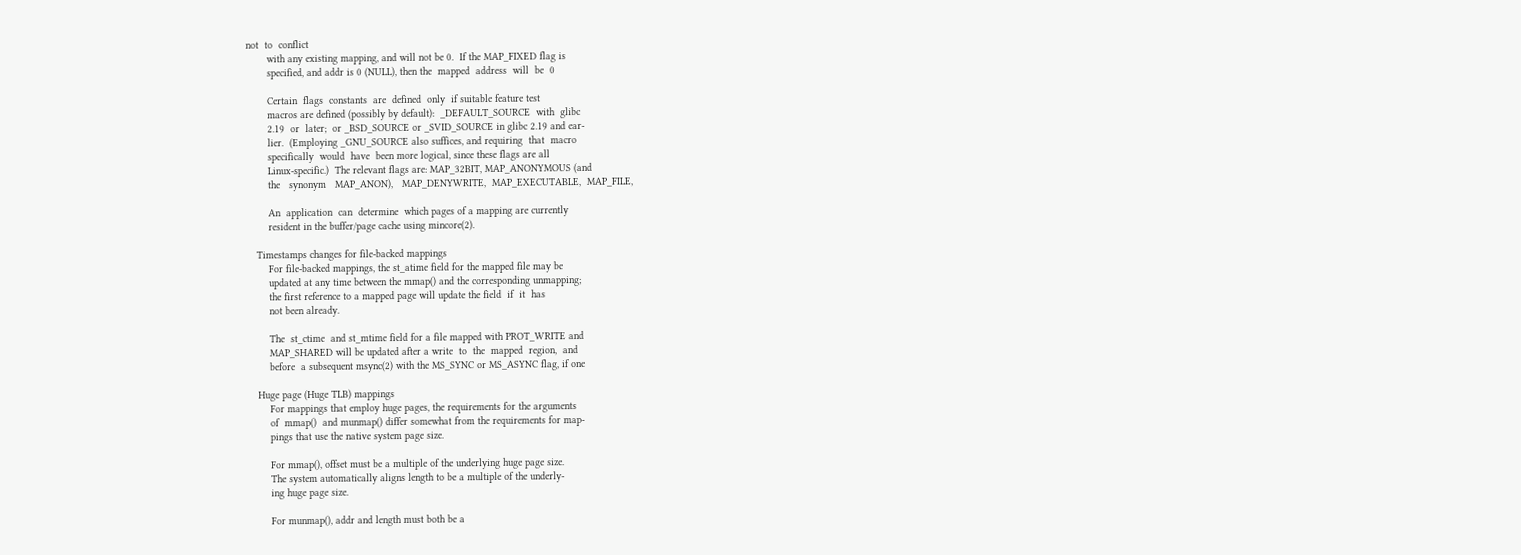not  to  conflict
       with any existing mapping, and will not be 0.  If the MAP_FIXED flag is
       specified, and addr is 0 (NULL), then the  mapped  address  will  be  0

       Certain  flags  constants  are  defined  only  if suitable feature test
       macros are defined (possibly by default):  _DEFAULT_SOURCE  with  glibc
       2.19  or  later;  or _BSD_SOURCE or _SVID_SOURCE in glibc 2.19 and ear-
       lier.  (Employing _GNU_SOURCE also suffices, and requiring  that  macro
       specifically  would  have  been more logical, since these flags are all
       Linux-specific.)  The relevant flags are: MAP_32BIT, MAP_ANONYMOUS (and
       the   synonym   MAP_ANON),   MAP_DENYWRITE,  MAP_EXECUTABLE,  MAP_FILE,

       An  application  can  determine  which pages of a mapping are currently
       resident in the buffer/page cache using mincore(2).

   Timestamps changes for file-backed mappings
       For file-backed mappings, the st_atime field for the mapped file may be
       updated at any time between the mmap() and the corresponding unmapping;
       the first reference to a mapped page will update the field  if  it  has
       not been already.

       The  st_ctime  and st_mtime field for a file mapped with PROT_WRITE and
       MAP_SHARED will be updated after a write  to  the  mapped  region,  and
       before  a subsequent msync(2) with the MS_SYNC or MS_ASYNC flag, if one

   Huge page (Huge TLB) mappings
       For mappings that employ huge pages, the requirements for the arguments
       of  mmap()  and munmap() differ somewhat from the requirements for map-
       pings that use the native system page size.

       For mmap(), offset must be a multiple of the underlying huge page size.
       The system automatically aligns length to be a multiple of the underly-
       ing huge page size.

       For munmap(), addr and length must both be a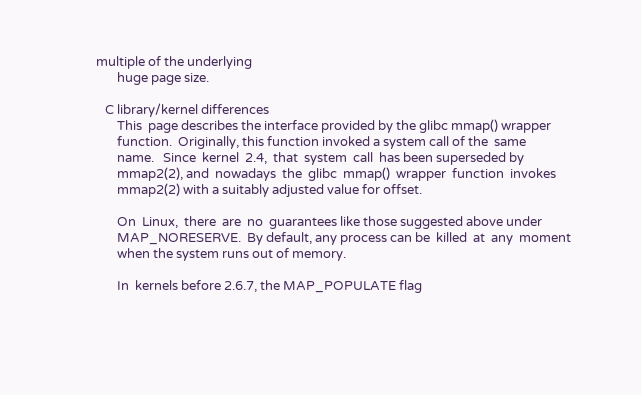multiple of the underlying
       huge page size.

   C library/kernel differences
       This  page describes the interface provided by the glibc mmap() wrapper
       function.  Originally, this function invoked a system call of the  same
       name.   Since  kernel  2.4,  that  system  call  has been superseded by
       mmap2(2), and  nowadays  the  glibc  mmap()  wrapper  function  invokes
       mmap2(2) with a suitably adjusted value for offset.

       On  Linux,  there  are  no  guarantees like those suggested above under
       MAP_NORESERVE.  By default, any process can be  killed  at  any  moment
       when the system runs out of memory.

       In  kernels before 2.6.7, the MAP_POPULATE flag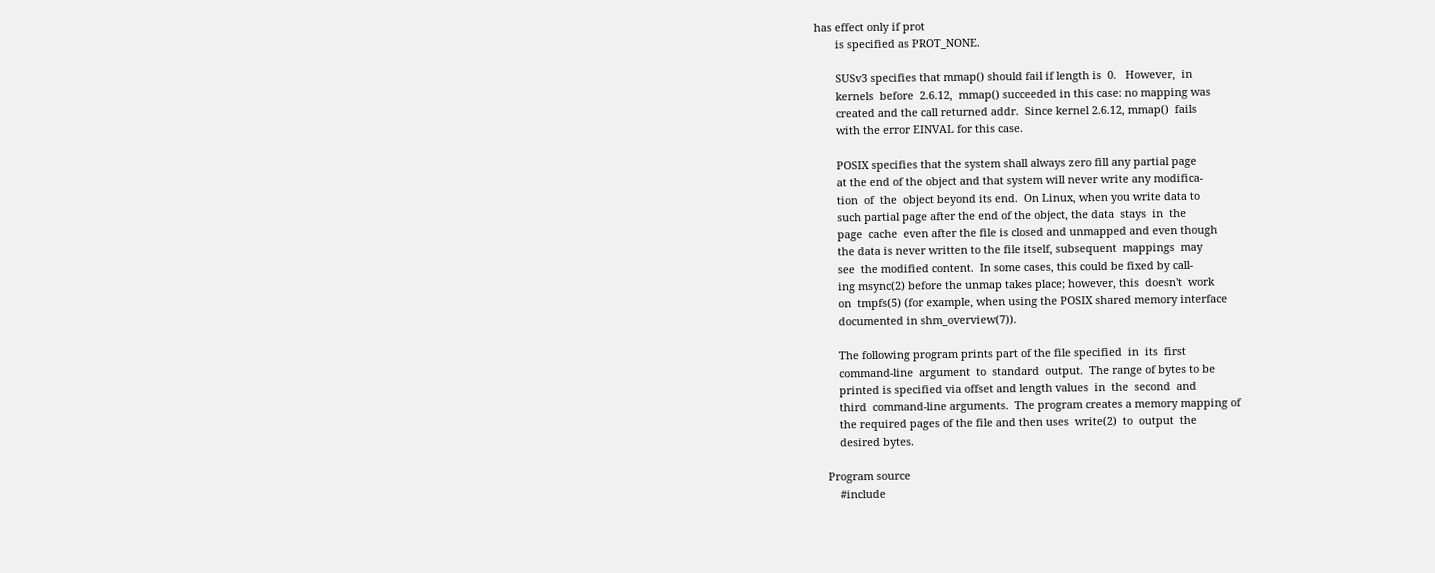has effect only if prot
       is specified as PROT_NONE.

       SUSv3 specifies that mmap() should fail if length is  0.   However,  in
       kernels  before  2.6.12,  mmap() succeeded in this case: no mapping was
       created and the call returned addr.  Since kernel 2.6.12, mmap()  fails
       with the error EINVAL for this case.

       POSIX specifies that the system shall always zero fill any partial page
       at the end of the object and that system will never write any modifica-
       tion  of  the  object beyond its end.  On Linux, when you write data to
       such partial page after the end of the object, the data  stays  in  the
       page  cache  even after the file is closed and unmapped and even though
       the data is never written to the file itself, subsequent  mappings  may
       see  the modified content.  In some cases, this could be fixed by call-
       ing msync(2) before the unmap takes place; however, this  doesn't  work
       on  tmpfs(5) (for example, when using the POSIX shared memory interface
       documented in shm_overview(7)).

       The following program prints part of the file specified  in  its  first
       command-line  argument  to  standard  output.  The range of bytes to be
       printed is specified via offset and length values  in  the  second  and
       third  command-line arguments.  The program creates a memory mapping of
       the required pages of the file and then uses  write(2)  to  output  the
       desired bytes.

   Program source
       #include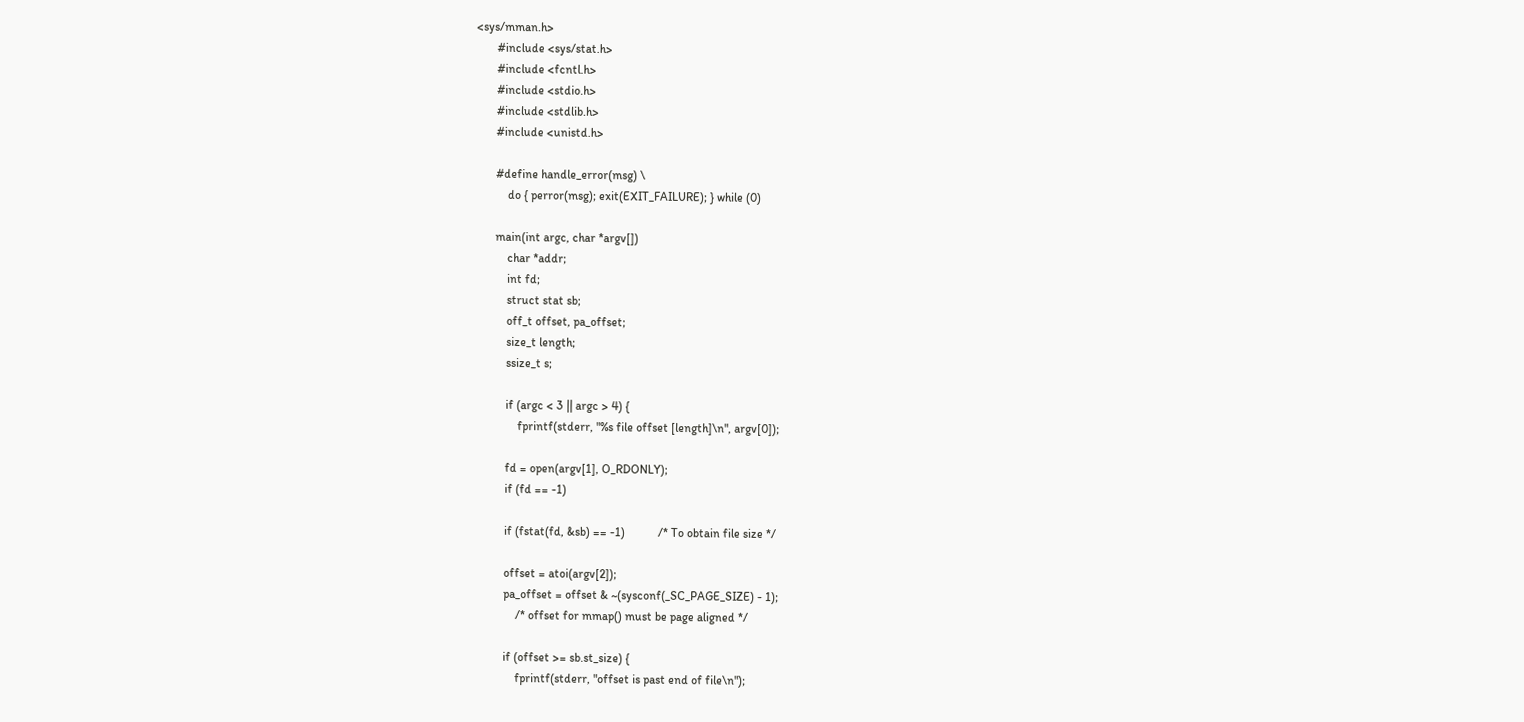<sys/mman.h>
       #include <sys/stat.h>
       #include <fcntl.h>
       #include <stdio.h>
       #include <stdlib.h>
       #include <unistd.h>

       #define handle_error(msg) \
           do { perror(msg); exit(EXIT_FAILURE); } while (0)

       main(int argc, char *argv[])
           char *addr;
           int fd;
           struct stat sb;
           off_t offset, pa_offset;
           size_t length;
           ssize_t s;

           if (argc < 3 || argc > 4) {
               fprintf(stderr, "%s file offset [length]\n", argv[0]);

           fd = open(argv[1], O_RDONLY);
           if (fd == -1)

           if (fstat(fd, &sb) == -1)           /* To obtain file size */

           offset = atoi(argv[2]);
           pa_offset = offset & ~(sysconf(_SC_PAGE_SIZE) - 1);
               /* offset for mmap() must be page aligned */

           if (offset >= sb.st_size) {
               fprintf(stderr, "offset is past end of file\n");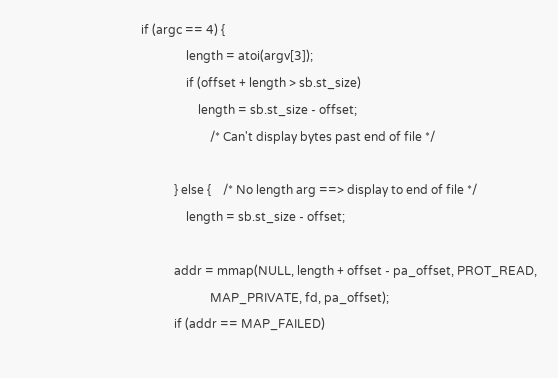if (argc == 4) {
               length = atoi(argv[3]);
               if (offset + length > sb.st_size)
                   length = sb.st_size - offset;
                       /* Can't display bytes past end of file */

           } else {    /* No length arg ==> display to end of file */
               length = sb.st_size - offset;

           addr = mmap(NULL, length + offset - pa_offset, PROT_READ,
                       MAP_PRIVATE, fd, pa_offset);
           if (addr == MAP_FAILED)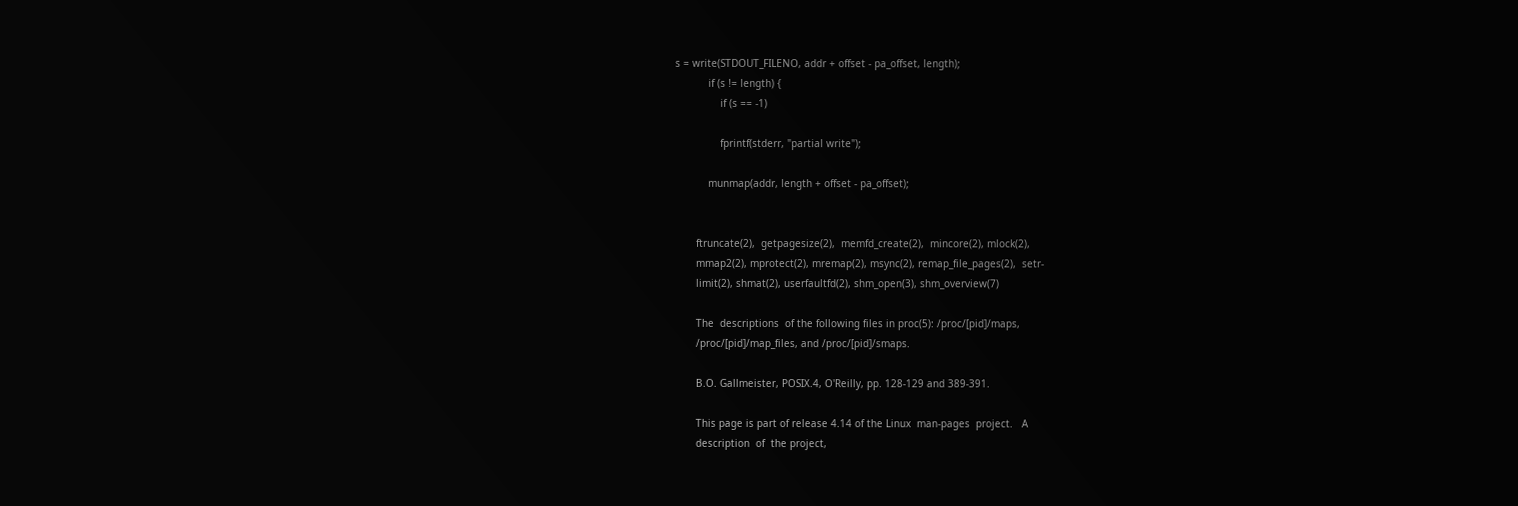s = write(STDOUT_FILENO, addr + offset - pa_offset, length);
           if (s != length) {
               if (s == -1)

               fprintf(stderr, "partial write");

           munmap(addr, length + offset - pa_offset);


       ftruncate(2),  getpagesize(2),  memfd_create(2),  mincore(2), mlock(2),
       mmap2(2), mprotect(2), mremap(2), msync(2), remap_file_pages(2),  setr-
       limit(2), shmat(2), userfaultfd(2), shm_open(3), shm_overview(7)

       The  descriptions  of the following files in proc(5): /proc/[pid]/maps,
       /proc/[pid]/map_files, and /proc/[pid]/smaps.

       B.O. Gallmeister, POSIX.4, O'Reilly, pp. 128-129 and 389-391.

       This page is part of release 4.14 of the Linux  man-pages  project.   A
       description  of  the project,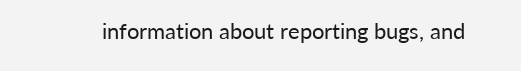information about reporting bugs, and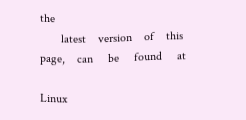the
       latest    version    of    this    page,    can     be     found     at

Linux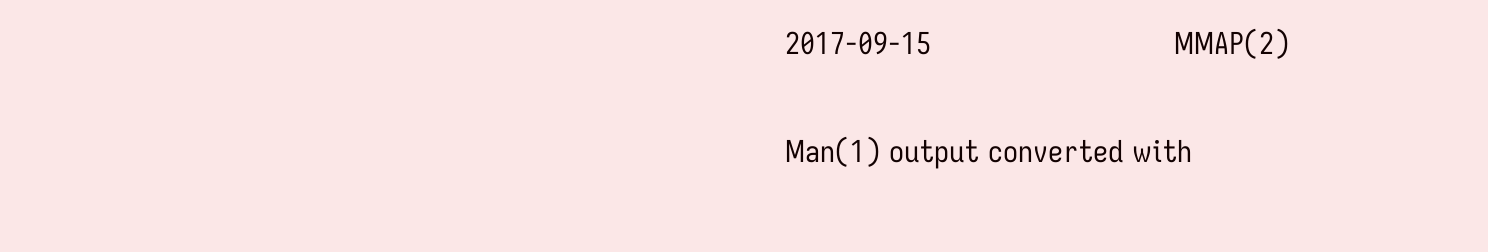2017-09-15                           MMAP(2)

Man(1) output converted with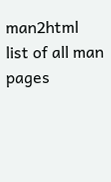man2html
list of all man pages